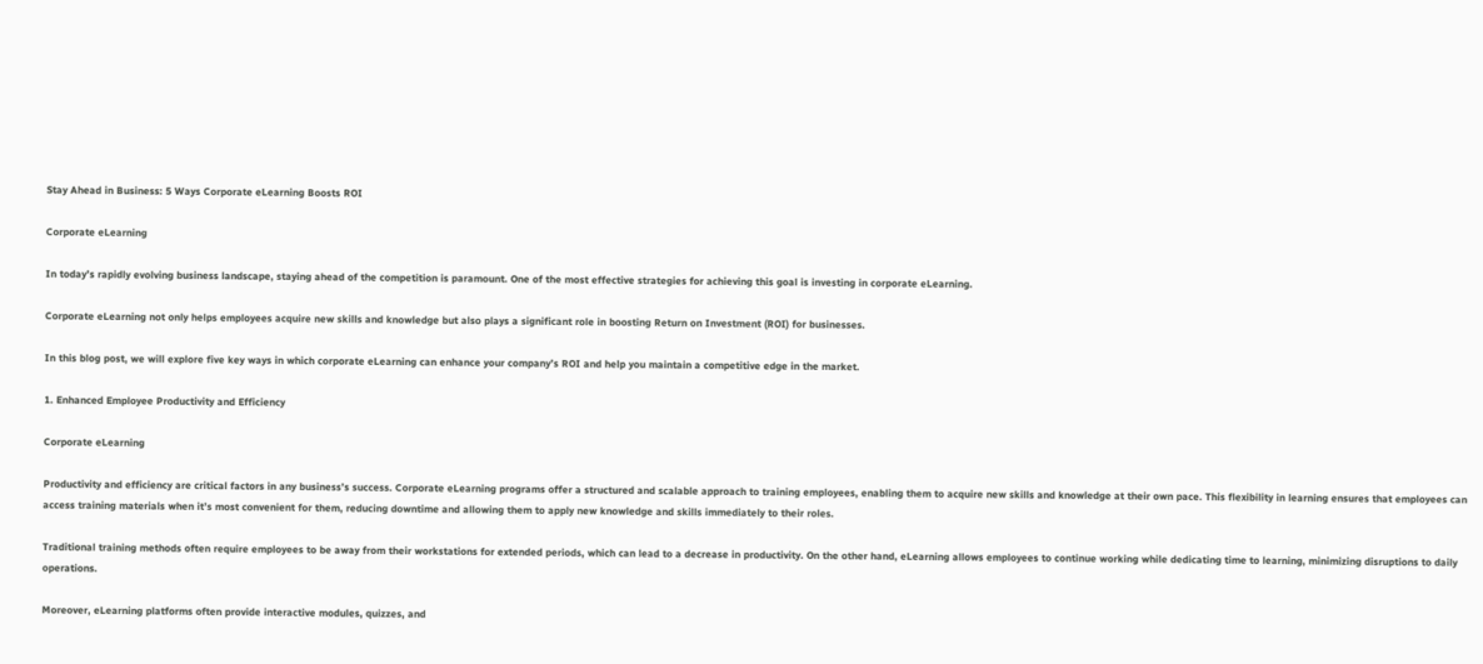Stay Ahead in Business: 5 Ways Corporate eLearning Boosts ROI

Corporate eLearning

In today’s rapidly evolving business landscape, staying ahead of the competition is paramount. One of the most effective strategies for achieving this goal is investing in corporate eLearning.

Corporate eLearning not only helps employees acquire new skills and knowledge but also plays a significant role in boosting Return on Investment (ROI) for businesses.

In this blog post, we will explore five key ways in which corporate eLearning can enhance your company’s ROI and help you maintain a competitive edge in the market.

1. Enhanced Employee Productivity and Efficiency

Corporate eLearning

Productivity and efficiency are critical factors in any business’s success. Corporate eLearning programs offer a structured and scalable approach to training employees, enabling them to acquire new skills and knowledge at their own pace. This flexibility in learning ensures that employees can access training materials when it’s most convenient for them, reducing downtime and allowing them to apply new knowledge and skills immediately to their roles.

Traditional training methods often require employees to be away from their workstations for extended periods, which can lead to a decrease in productivity. On the other hand, eLearning allows employees to continue working while dedicating time to learning, minimizing disruptions to daily operations.

Moreover, eLearning platforms often provide interactive modules, quizzes, and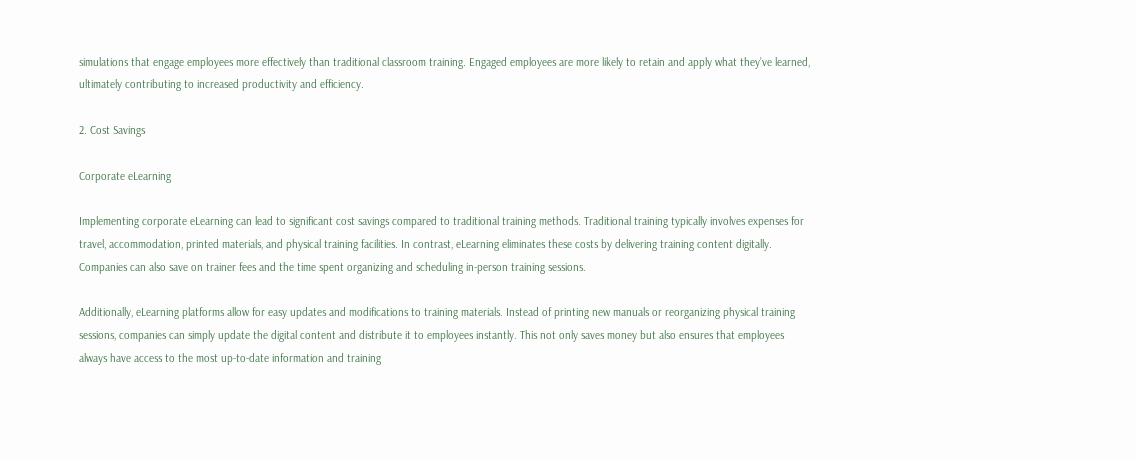simulations that engage employees more effectively than traditional classroom training. Engaged employees are more likely to retain and apply what they’ve learned, ultimately contributing to increased productivity and efficiency.

2. Cost Savings

Corporate eLearning

Implementing corporate eLearning can lead to significant cost savings compared to traditional training methods. Traditional training typically involves expenses for travel, accommodation, printed materials, and physical training facilities. In contrast, eLearning eliminates these costs by delivering training content digitally. Companies can also save on trainer fees and the time spent organizing and scheduling in-person training sessions.

Additionally, eLearning platforms allow for easy updates and modifications to training materials. Instead of printing new manuals or reorganizing physical training sessions, companies can simply update the digital content and distribute it to employees instantly. This not only saves money but also ensures that employees always have access to the most up-to-date information and training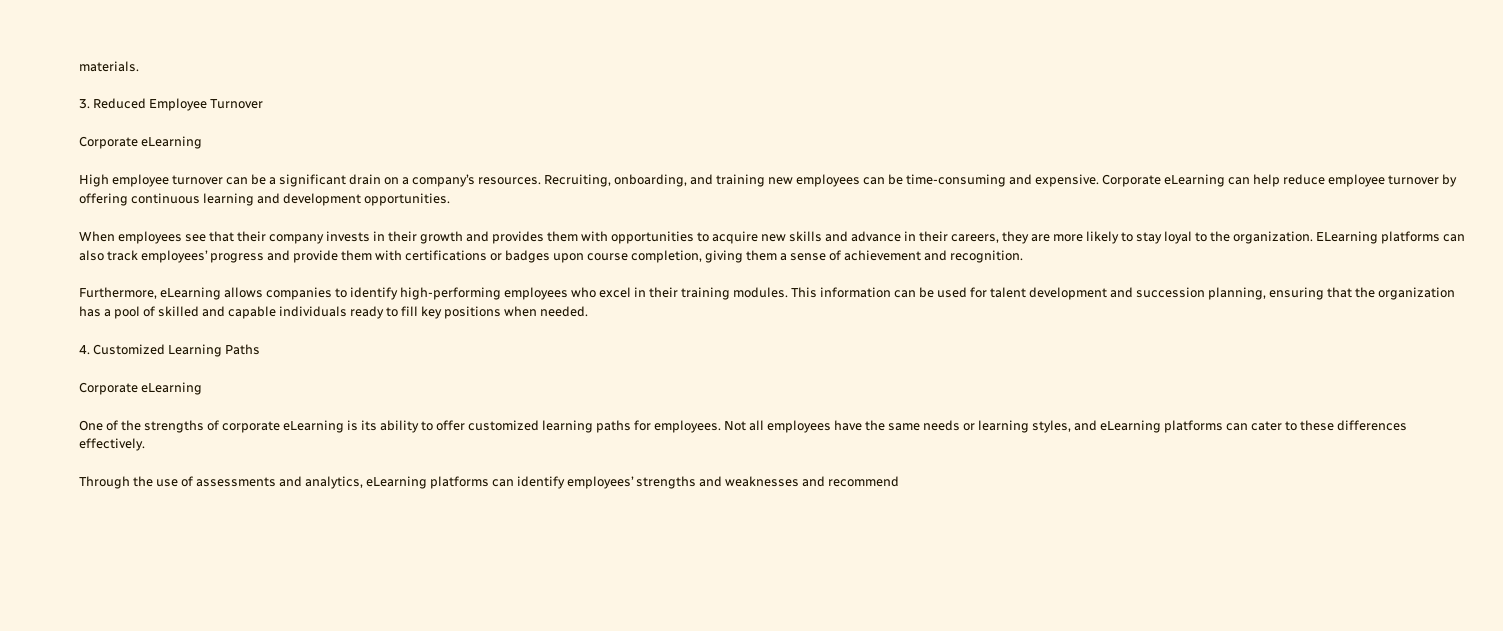materials.

3. Reduced Employee Turnover

Corporate eLearning

High employee turnover can be a significant drain on a company’s resources. Recruiting, onboarding, and training new employees can be time-consuming and expensive. Corporate eLearning can help reduce employee turnover by offering continuous learning and development opportunities.

When employees see that their company invests in their growth and provides them with opportunities to acquire new skills and advance in their careers, they are more likely to stay loyal to the organization. ELearning platforms can also track employees’ progress and provide them with certifications or badges upon course completion, giving them a sense of achievement and recognition.

Furthermore, eLearning allows companies to identify high-performing employees who excel in their training modules. This information can be used for talent development and succession planning, ensuring that the organization has a pool of skilled and capable individuals ready to fill key positions when needed.

4. Customized Learning Paths

Corporate eLearning

One of the strengths of corporate eLearning is its ability to offer customized learning paths for employees. Not all employees have the same needs or learning styles, and eLearning platforms can cater to these differences effectively.

Through the use of assessments and analytics, eLearning platforms can identify employees’ strengths and weaknesses and recommend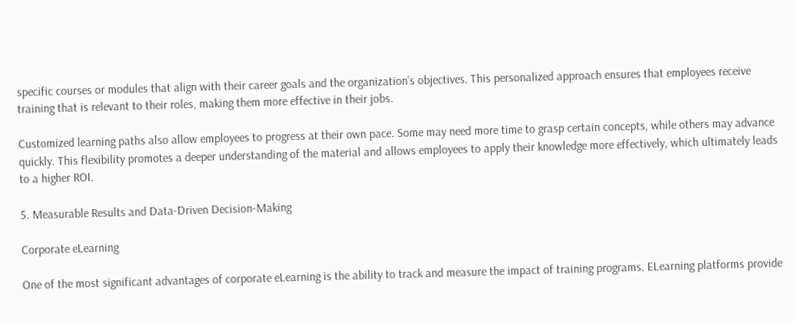specific courses or modules that align with their career goals and the organization’s objectives. This personalized approach ensures that employees receive training that is relevant to their roles, making them more effective in their jobs.

Customized learning paths also allow employees to progress at their own pace. Some may need more time to grasp certain concepts, while others may advance quickly. This flexibility promotes a deeper understanding of the material and allows employees to apply their knowledge more effectively, which ultimately leads to a higher ROI.

5. Measurable Results and Data-Driven Decision-Making

Corporate eLearning

One of the most significant advantages of corporate eLearning is the ability to track and measure the impact of training programs. ELearning platforms provide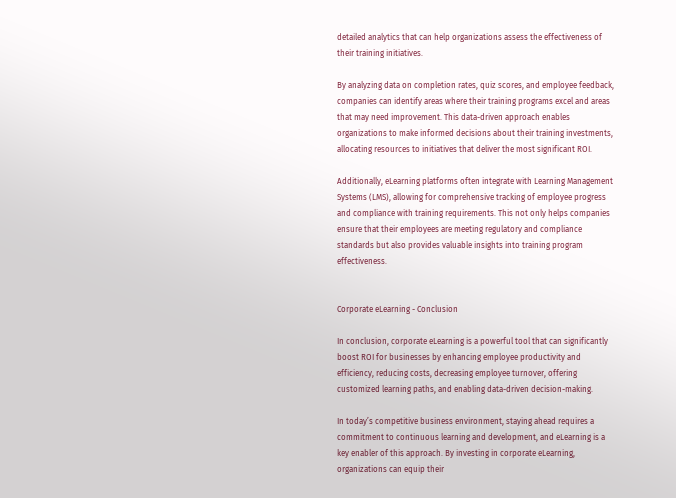detailed analytics that can help organizations assess the effectiveness of their training initiatives.

By analyzing data on completion rates, quiz scores, and employee feedback, companies can identify areas where their training programs excel and areas that may need improvement. This data-driven approach enables organizations to make informed decisions about their training investments, allocating resources to initiatives that deliver the most significant ROI.

Additionally, eLearning platforms often integrate with Learning Management Systems (LMS), allowing for comprehensive tracking of employee progress and compliance with training requirements. This not only helps companies ensure that their employees are meeting regulatory and compliance standards but also provides valuable insights into training program effectiveness.


Corporate eLearning - Conclusion

In conclusion, corporate eLearning is a powerful tool that can significantly boost ROI for businesses by enhancing employee productivity and efficiency, reducing costs, decreasing employee turnover, offering customized learning paths, and enabling data-driven decision-making.

In today’s competitive business environment, staying ahead requires a commitment to continuous learning and development, and eLearning is a key enabler of this approach. By investing in corporate eLearning, organizations can equip their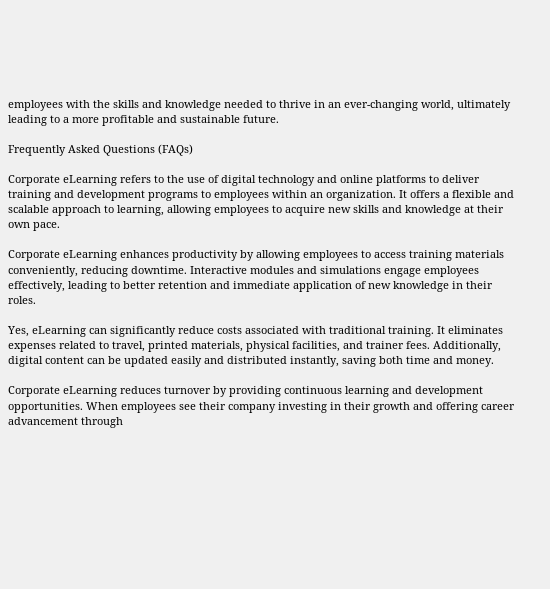employees with the skills and knowledge needed to thrive in an ever-changing world, ultimately leading to a more profitable and sustainable future.

Frequently Asked Questions (FAQs)

Corporate eLearning refers to the use of digital technology and online platforms to deliver training and development programs to employees within an organization. It offers a flexible and scalable approach to learning, allowing employees to acquire new skills and knowledge at their own pace.

Corporate eLearning enhances productivity by allowing employees to access training materials conveniently, reducing downtime. Interactive modules and simulations engage employees effectively, leading to better retention and immediate application of new knowledge in their roles.

Yes, eLearning can significantly reduce costs associated with traditional training. It eliminates expenses related to travel, printed materials, physical facilities, and trainer fees. Additionally, digital content can be updated easily and distributed instantly, saving both time and money.

Corporate eLearning reduces turnover by providing continuous learning and development opportunities. When employees see their company investing in their growth and offering career advancement through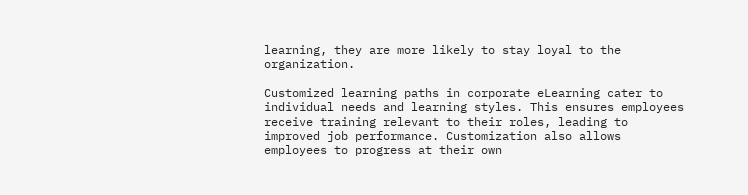learning, they are more likely to stay loyal to the organization.

Customized learning paths in corporate eLearning cater to individual needs and learning styles. This ensures employees receive training relevant to their roles, leading to improved job performance. Customization also allows employees to progress at their own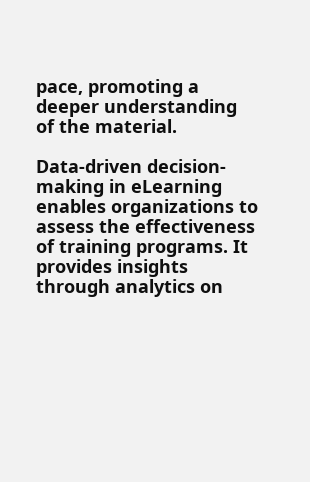pace, promoting a deeper understanding of the material.

Data-driven decision-making in eLearning enables organizations to assess the effectiveness of training programs. It provides insights through analytics on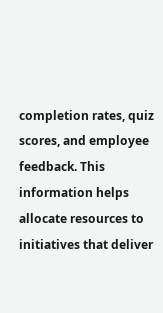completion rates, quiz scores, and employee feedback. This information helps allocate resources to initiatives that deliver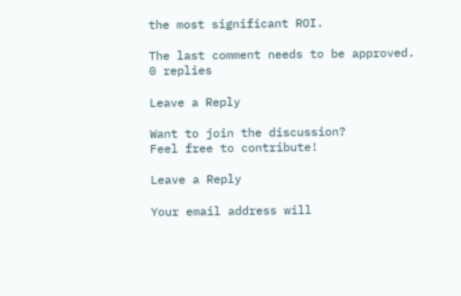the most significant ROI.

The last comment needs to be approved.
0 replies

Leave a Reply

Want to join the discussion?
Feel free to contribute!

Leave a Reply

Your email address will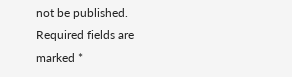not be published. Required fields are marked *